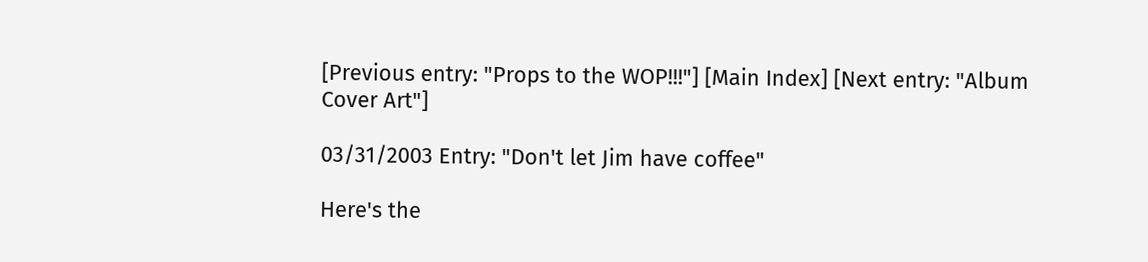[Previous entry: "Props to the WOP!!!"] [Main Index] [Next entry: "Album Cover Art"]

03/31/2003 Entry: "Don't let Jim have coffee"

Here's the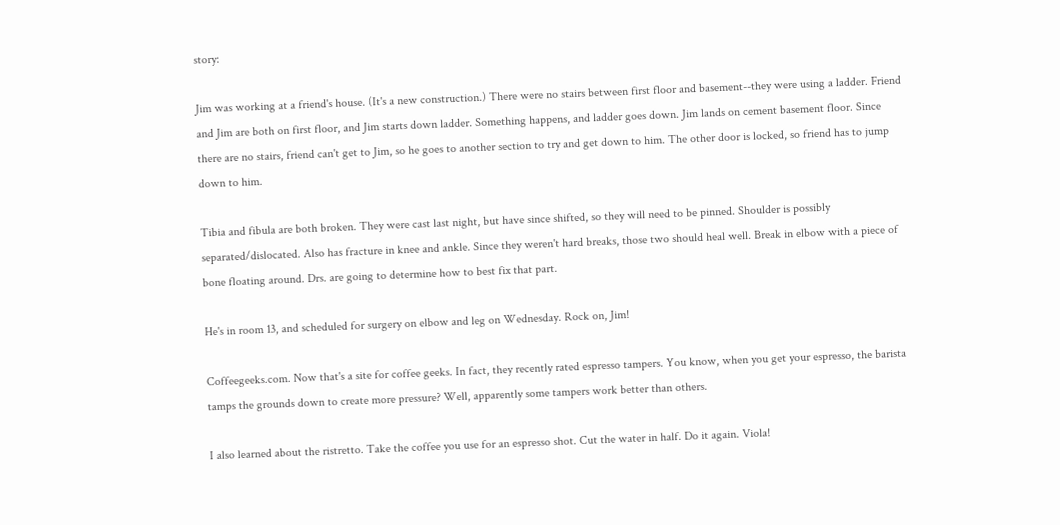story:

Jim was working at a friend's house. (It's a new construction.) There were no stairs between first floor and basement--they were using a ladder. Friend and Jim are both on first floor, and Jim starts down ladder. Something happens, and ladder goes down. Jim lands on cement basement floor. Since there are no stairs, friend can't get to Jim, so he goes to another section to try and get down to him. The other door is locked, so friend has to jump down to him.

Tibia and fibula are both broken. They were cast last night, but have since shifted, so they will need to be pinned. Shoulder is possibly separated/dislocated. Also has fracture in knee and ankle. Since they weren't hard breaks, those two should heal well. Break in elbow with a piece of bone floating around. Drs. are going to determine how to best fix that part.

He's in room 13, and scheduled for surgery on elbow and leg on Wednesday. Rock on, Jim!

Coffeegeeks.com. Now that's a site for coffee geeks. In fact, they recently rated espresso tampers. You know, when you get your espresso, the barista tamps the grounds down to create more pressure? Well, apparently some tampers work better than others.

I also learned about the ristretto. Take the coffee you use for an espresso shot. Cut the water in half. Do it again. Viola!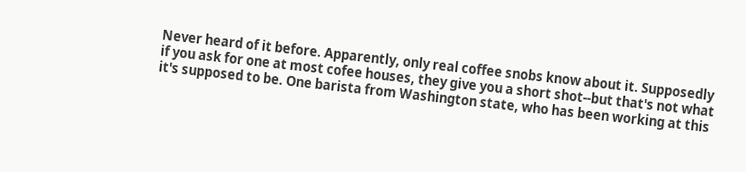Never heard of it before. Apparently, only real coffee snobs know about it. Supposedly if you ask for one at most cofee houses, they give you a short shot--but that's not what it's supposed to be. One barista from Washington state, who has been working at this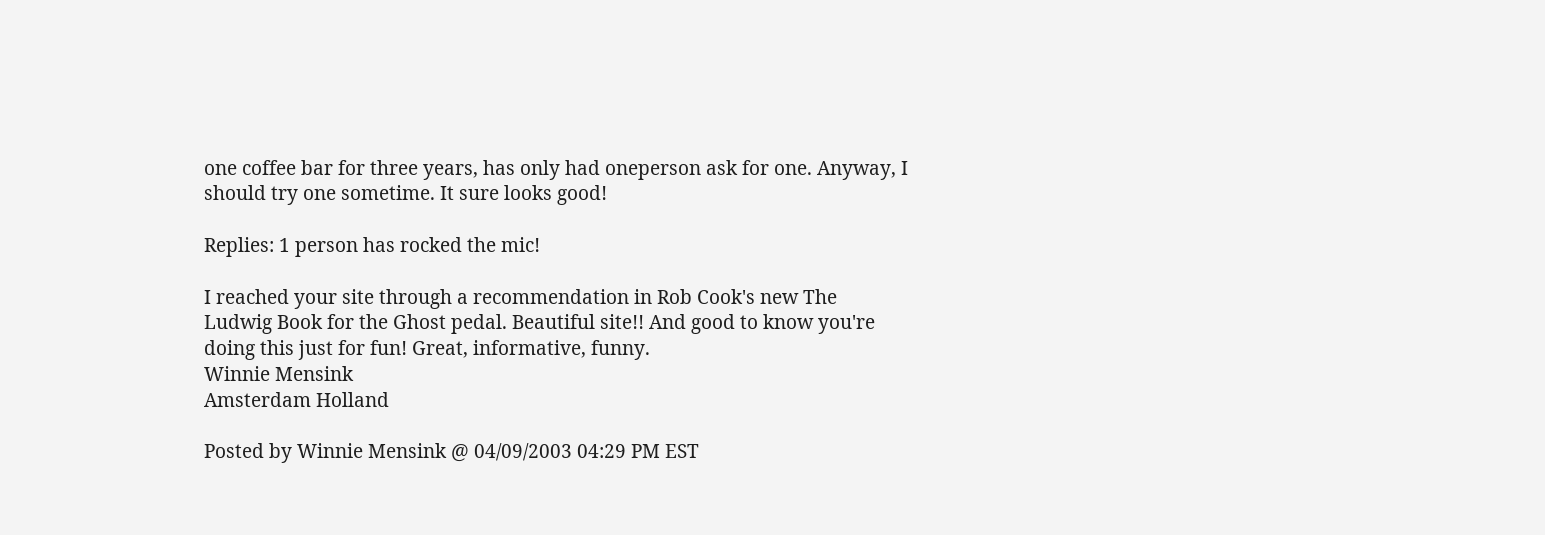one coffee bar for three years, has only had oneperson ask for one. Anyway, I should try one sometime. It sure looks good!

Replies: 1 person has rocked the mic!

I reached your site through a recommendation in Rob Cook's new The Ludwig Book for the Ghost pedal. Beautiful site!! And good to know you're doing this just for fun! Great, informative, funny.
Winnie Mensink
Amsterdam Holland

Posted by Winnie Mensink @ 04/09/2003 04:29 PM EST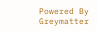Powered By Greymatter